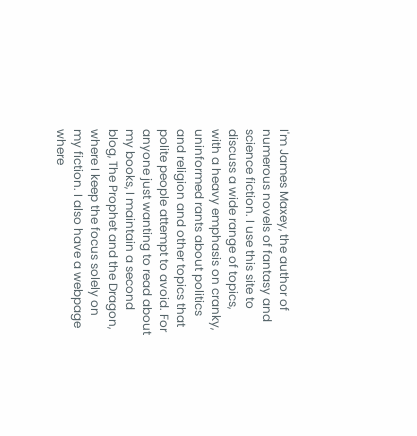I'm James Maxey, the author of numerous novels of fantasy and science fiction. I use this site to discuss a wide range of topics, with a heavy emphasis on cranky, uninformed rants about politics and religion and other topics that polite people attempt to avoid. For anyone just wanting to read about my books, I maintain a second blog, The Prophet and the Dragon, where I keep the focus solely on my fiction. I also have a webpage where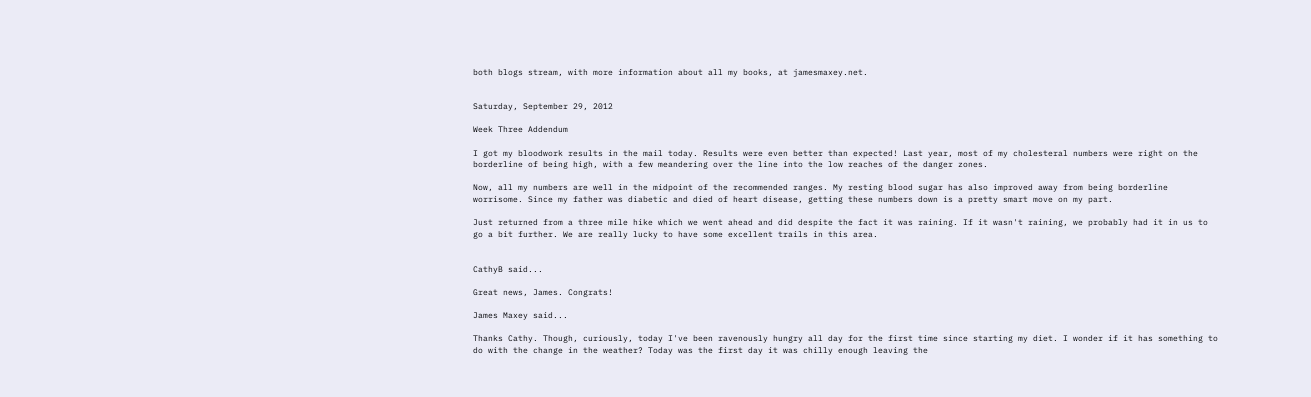both blogs stream, with more information about all my books, at jamesmaxey.net.


Saturday, September 29, 2012

Week Three Addendum

I got my bloodwork results in the mail today. Results were even better than expected! Last year, most of my cholesteral numbers were right on the borderline of being high, with a few meandering over the line into the low reaches of the danger zones.

Now, all my numbers are well in the midpoint of the recommended ranges. My resting blood sugar has also improved away from being borderline worrisome. Since my father was diabetic and died of heart disease, getting these numbers down is a pretty smart move on my part.

Just returned from a three mile hike which we went ahead and did despite the fact it was raining. If it wasn't raining, we probably had it in us to go a bit further. We are really lucky to have some excellent trails in this area.


CathyB said...

Great news, James. Congrats!

James Maxey said...

Thanks Cathy. Though, curiously, today I've been ravenously hungry all day for the first time since starting my diet. I wonder if it has something to do with the change in the weather? Today was the first day it was chilly enough leaving the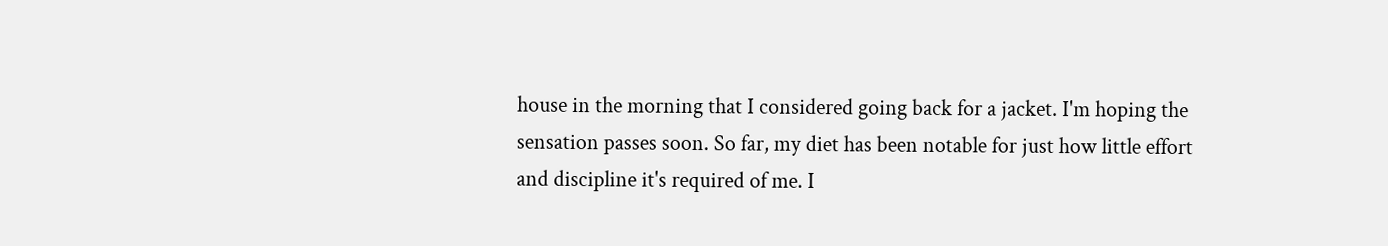house in the morning that I considered going back for a jacket. I'm hoping the sensation passes soon. So far, my diet has been notable for just how little effort and discipline it's required of me. I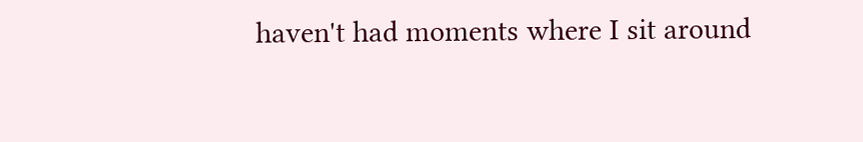haven't had moments where I sit around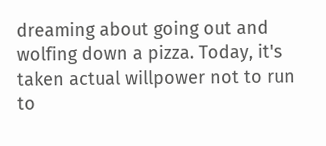dreaming about going out and wolfing down a pizza. Today, it's taken actual willpower not to run to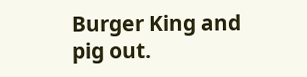Burger King and pig out.